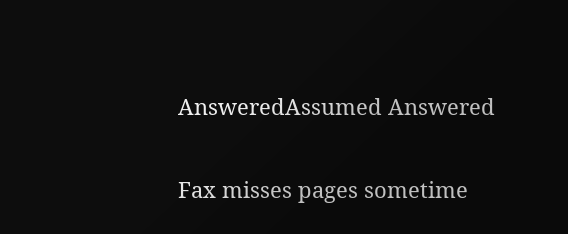AnsweredAssumed Answered

Fax misses pages sometime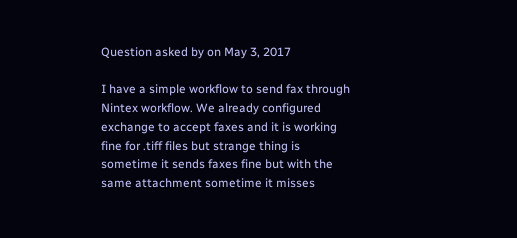Question asked by on May 3, 2017

I have a simple workflow to send fax through Nintex workflow. We already configured exchange to accept faxes and it is working fine for .tiff files but strange thing is sometime it sends faxes fine but with the same attachment sometime it misses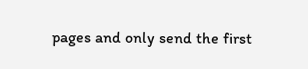pages and only send the first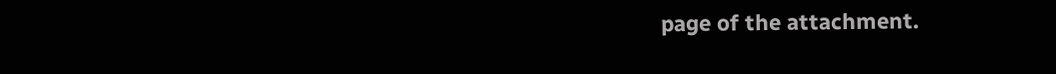page of the attachment.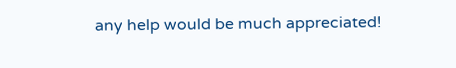any help would be much appreciated!